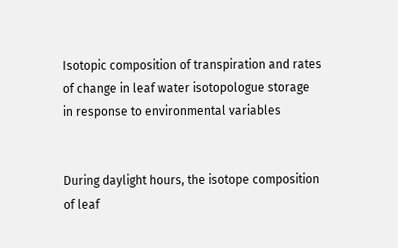Isotopic composition of transpiration and rates of change in leaf water isotopologue storage in response to environmental variables


During daylight hours, the isotope composition of leaf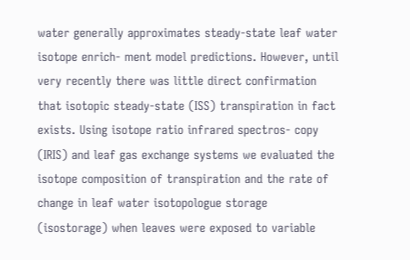water generally approximates steady-state leaf water isotope enrich- ment model predictions. However, until very recently there was little direct confirmation that isotopic steady-state (ISS) transpiration in fact exists. Using isotope ratio infrared spectros- copy (IRIS) and leaf gas exchange systems we evaluated the isotope composition of transpiration and the rate of change in leaf water isotopologue storage (isostorage) when leaves were exposed to variable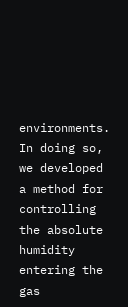environments. In doing so, we developed a method for controlling the absolute humidity entering the gas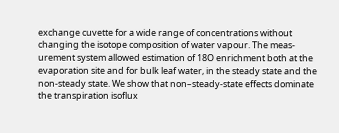exchange cuvette for a wide range of concentrations without changing the isotope composition of water vapour. The meas- urement system allowed estimation of 18O enrichment both at the evaporation site and for bulk leaf water, in the steady state and the non-steady state. We show that non–steady-state effects dominate the transpiration isoflux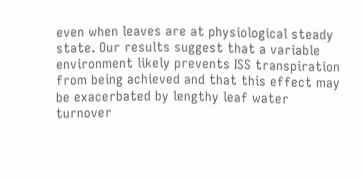even when leaves are at physiological steady state. Our results suggest that a variable environment likely prevents ISS transpiration from being achieved and that this effect may be exacerbated by lengthy leaf water turnover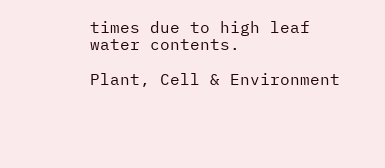times due to high leaf water contents.

Plant, Cell & Environment